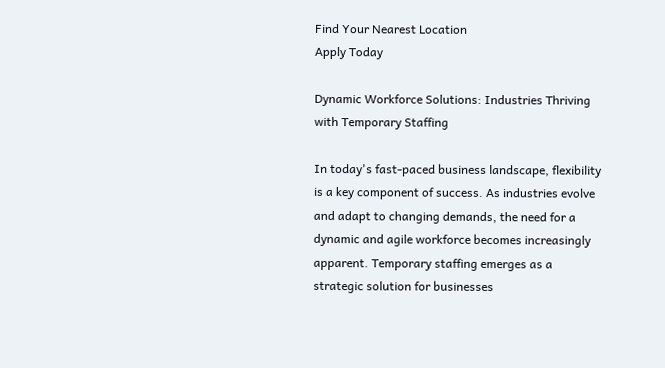Find Your Nearest Location
Apply Today

Dynamic Workforce Solutions: Industries Thriving with Temporary Staffing

In today's fast-paced business landscape, flexibility is a key component of success. As industries evolve and adapt to changing demands, the need for a dynamic and agile workforce becomes increasingly apparent. Temporary staffing emerges as a strategic solution for businesses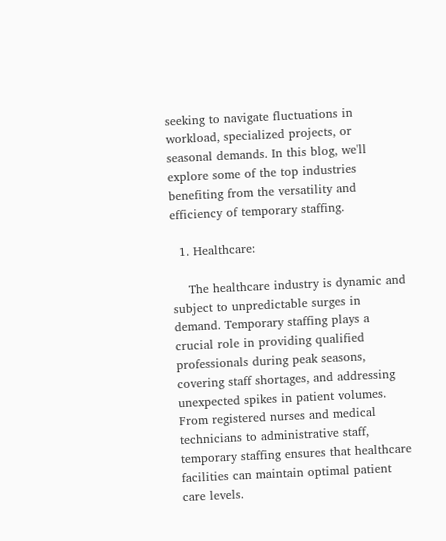seeking to navigate fluctuations in workload, specialized projects, or seasonal demands. In this blog, we'll explore some of the top industries benefiting from the versatility and efficiency of temporary staffing.

  1. Healthcare:

    The healthcare industry is dynamic and subject to unpredictable surges in demand. Temporary staffing plays a crucial role in providing qualified professionals during peak seasons, covering staff shortages, and addressing unexpected spikes in patient volumes. From registered nurses and medical technicians to administrative staff, temporary staffing ensures that healthcare facilities can maintain optimal patient care levels.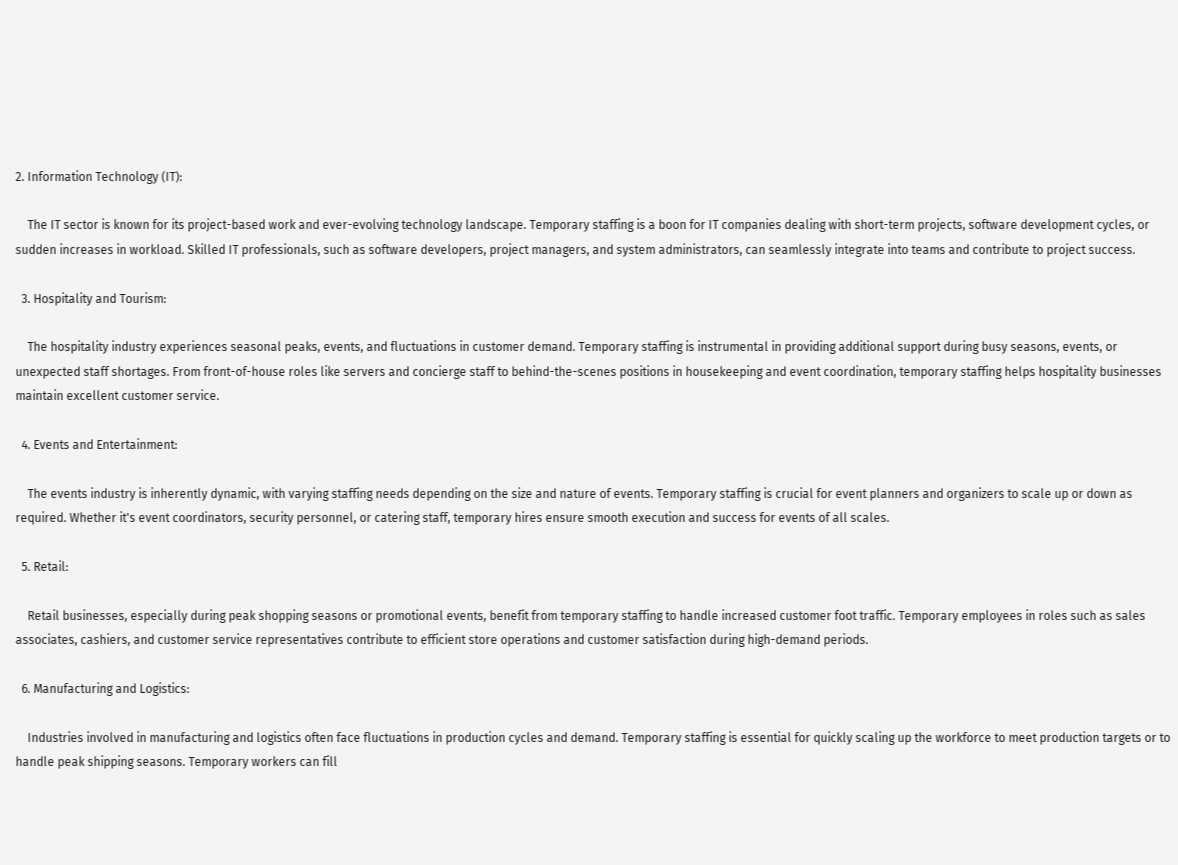2. Information Technology (IT):

    The IT sector is known for its project-based work and ever-evolving technology landscape. Temporary staffing is a boon for IT companies dealing with short-term projects, software development cycles, or sudden increases in workload. Skilled IT professionals, such as software developers, project managers, and system administrators, can seamlessly integrate into teams and contribute to project success.

  3. Hospitality and Tourism:

    The hospitality industry experiences seasonal peaks, events, and fluctuations in customer demand. Temporary staffing is instrumental in providing additional support during busy seasons, events, or unexpected staff shortages. From front-of-house roles like servers and concierge staff to behind-the-scenes positions in housekeeping and event coordination, temporary staffing helps hospitality businesses maintain excellent customer service.

  4. Events and Entertainment:

    The events industry is inherently dynamic, with varying staffing needs depending on the size and nature of events. Temporary staffing is crucial for event planners and organizers to scale up or down as required. Whether it's event coordinators, security personnel, or catering staff, temporary hires ensure smooth execution and success for events of all scales.

  5. Retail:

    Retail businesses, especially during peak shopping seasons or promotional events, benefit from temporary staffing to handle increased customer foot traffic. Temporary employees in roles such as sales associates, cashiers, and customer service representatives contribute to efficient store operations and customer satisfaction during high-demand periods.

  6. Manufacturing and Logistics:

    Industries involved in manufacturing and logistics often face fluctuations in production cycles and demand. Temporary staffing is essential for quickly scaling up the workforce to meet production targets or to handle peak shipping seasons. Temporary workers can fill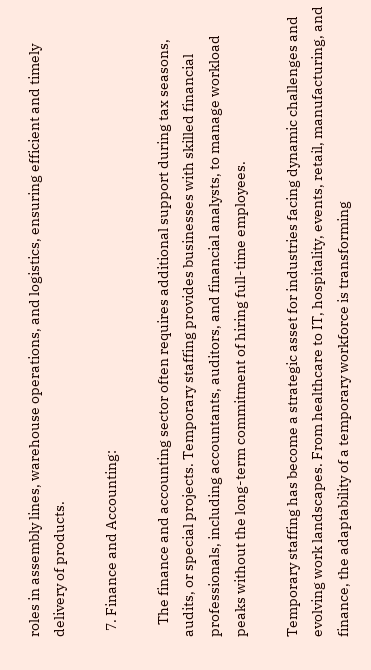roles in assembly lines, warehouse operations, and logistics, ensuring efficient and timely delivery of products.

  7. Finance and Accounting:

    The finance and accounting sector often requires additional support during tax seasons, audits, or special projects. Temporary staffing provides businesses with skilled financial professionals, including accountants, auditors, and financial analysts, to manage workload peaks without the long-term commitment of hiring full-time employees.

Temporary staffing has become a strategic asset for industries facing dynamic challenges and evolving work landscapes. From healthcare to IT, hospitality, events, retail, manufacturing, and finance, the adaptability of a temporary workforce is transforming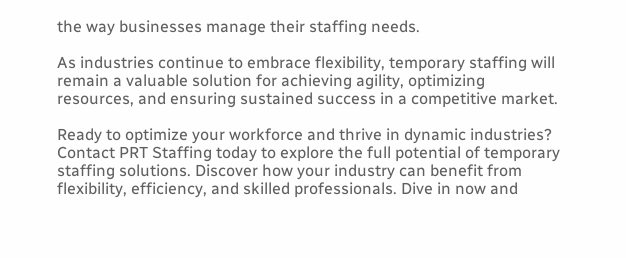the way businesses manage their staffing needs.

As industries continue to embrace flexibility, temporary staffing will remain a valuable solution for achieving agility, optimizing resources, and ensuring sustained success in a competitive market.

Ready to optimize your workforce and thrive in dynamic industries? Contact PRT Staffing today to explore the full potential of temporary staffing solutions. Discover how your industry can benefit from flexibility, efficiency, and skilled professionals. Dive in now and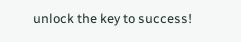unlock the key to success!